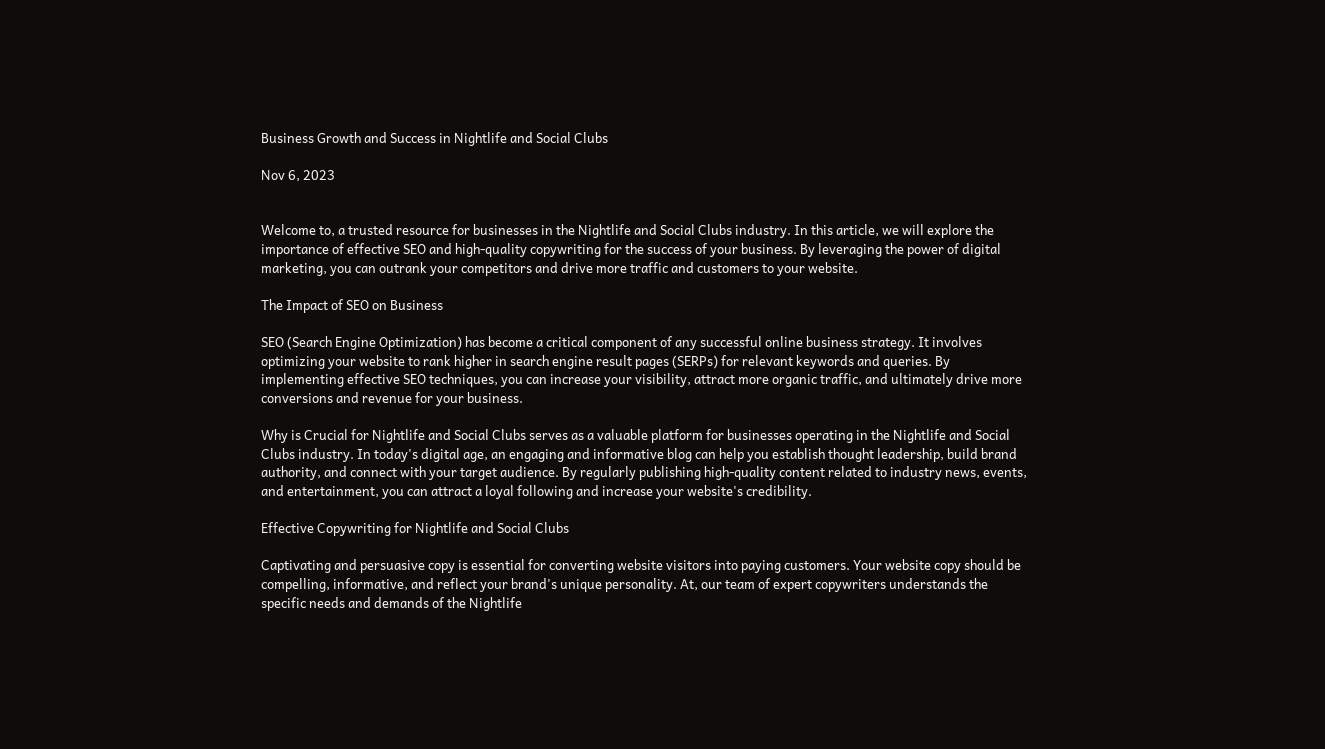Business Growth and Success in Nightlife and Social Clubs

Nov 6, 2023


Welcome to, a trusted resource for businesses in the Nightlife and Social Clubs industry. In this article, we will explore the importance of effective SEO and high-quality copywriting for the success of your business. By leveraging the power of digital marketing, you can outrank your competitors and drive more traffic and customers to your website.

The Impact of SEO on Business

SEO (Search Engine Optimization) has become a critical component of any successful online business strategy. It involves optimizing your website to rank higher in search engine result pages (SERPs) for relevant keywords and queries. By implementing effective SEO techniques, you can increase your visibility, attract more organic traffic, and ultimately drive more conversions and revenue for your business.

Why is Crucial for Nightlife and Social Clubs serves as a valuable platform for businesses operating in the Nightlife and Social Clubs industry. In today's digital age, an engaging and informative blog can help you establish thought leadership, build brand authority, and connect with your target audience. By regularly publishing high-quality content related to industry news, events, and entertainment, you can attract a loyal following and increase your website's credibility.

Effective Copywriting for Nightlife and Social Clubs

Captivating and persuasive copy is essential for converting website visitors into paying customers. Your website copy should be compelling, informative, and reflect your brand's unique personality. At, our team of expert copywriters understands the specific needs and demands of the Nightlife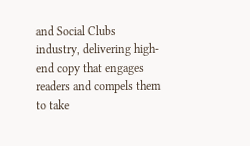and Social Clubs industry, delivering high-end copy that engages readers and compels them to take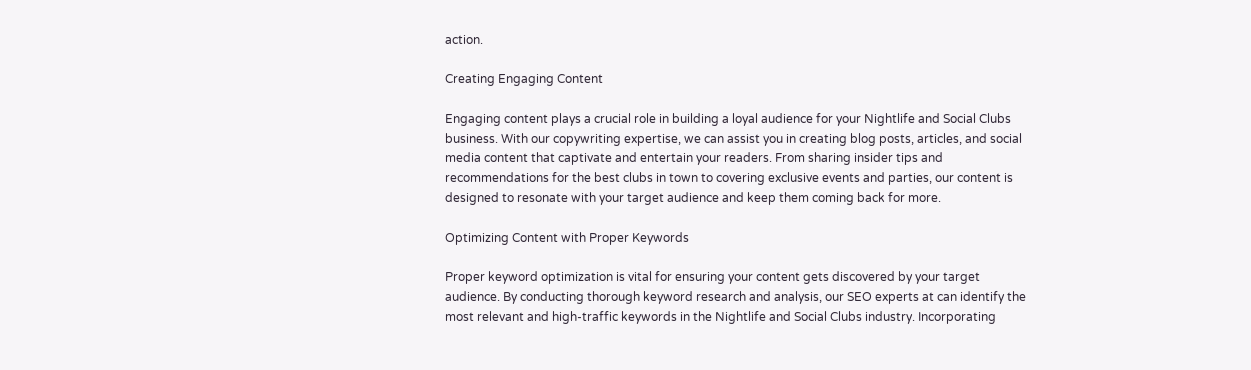action.

Creating Engaging Content

Engaging content plays a crucial role in building a loyal audience for your Nightlife and Social Clubs business. With our copywriting expertise, we can assist you in creating blog posts, articles, and social media content that captivate and entertain your readers. From sharing insider tips and recommendations for the best clubs in town to covering exclusive events and parties, our content is designed to resonate with your target audience and keep them coming back for more.

Optimizing Content with Proper Keywords

Proper keyword optimization is vital for ensuring your content gets discovered by your target audience. By conducting thorough keyword research and analysis, our SEO experts at can identify the most relevant and high-traffic keywords in the Nightlife and Social Clubs industry. Incorporating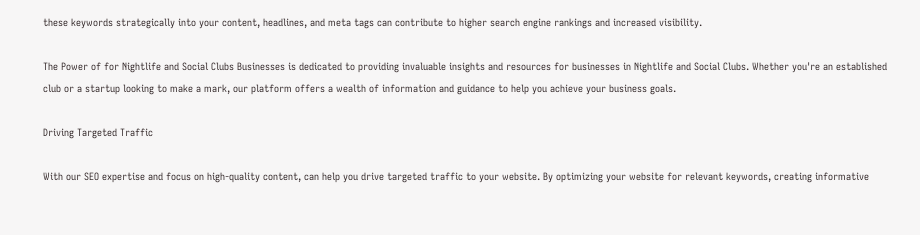these keywords strategically into your content, headlines, and meta tags can contribute to higher search engine rankings and increased visibility.

The Power of for Nightlife and Social Clubs Businesses is dedicated to providing invaluable insights and resources for businesses in Nightlife and Social Clubs. Whether you're an established club or a startup looking to make a mark, our platform offers a wealth of information and guidance to help you achieve your business goals.

Driving Targeted Traffic

With our SEO expertise and focus on high-quality content, can help you drive targeted traffic to your website. By optimizing your website for relevant keywords, creating informative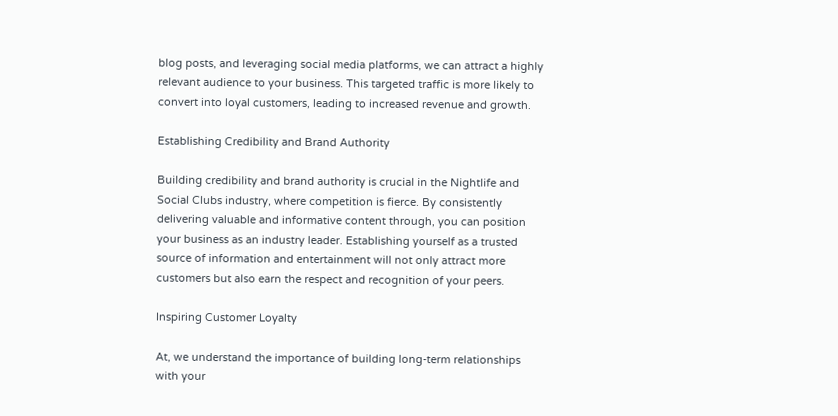blog posts, and leveraging social media platforms, we can attract a highly relevant audience to your business. This targeted traffic is more likely to convert into loyal customers, leading to increased revenue and growth.

Establishing Credibility and Brand Authority

Building credibility and brand authority is crucial in the Nightlife and Social Clubs industry, where competition is fierce. By consistently delivering valuable and informative content through, you can position your business as an industry leader. Establishing yourself as a trusted source of information and entertainment will not only attract more customers but also earn the respect and recognition of your peers.

Inspiring Customer Loyalty

At, we understand the importance of building long-term relationships with your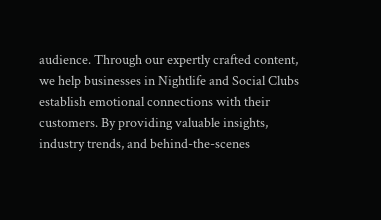audience. Through our expertly crafted content, we help businesses in Nightlife and Social Clubs establish emotional connections with their customers. By providing valuable insights, industry trends, and behind-the-scenes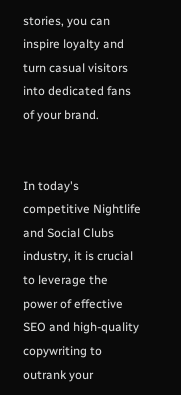stories, you can inspire loyalty and turn casual visitors into dedicated fans of your brand.


In today's competitive Nightlife and Social Clubs industry, it is crucial to leverage the power of effective SEO and high-quality copywriting to outrank your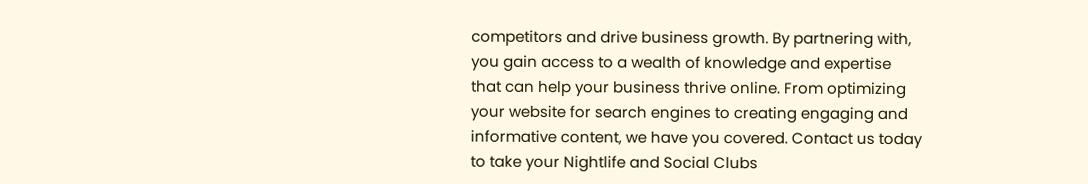competitors and drive business growth. By partnering with, you gain access to a wealth of knowledge and expertise that can help your business thrive online. From optimizing your website for search engines to creating engaging and informative content, we have you covered. Contact us today to take your Nightlife and Social Clubs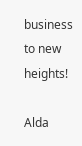business to new heights!

Alda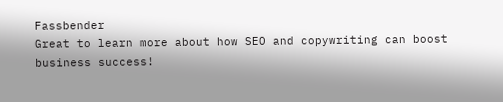Fassbender
Great to learn more about how SEO and copywriting can boost business success!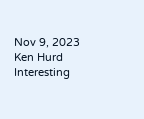Nov 9, 2023
Ken Hurd
Interesting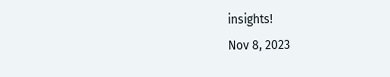insights!
Nov 8, 2023